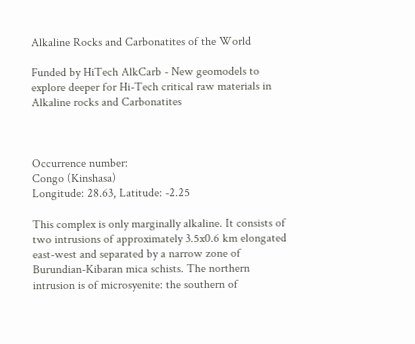Alkaline Rocks and Carbonatites of the World

Funded by HiTech AlkCarb - New geomodels to explore deeper for Hi-Tech critical raw materials in Alkaline rocks and Carbonatites



Occurrence number:
Congo (Kinshasa)
Longitude: 28.63, Latitude: -2.25

This complex is only marginally alkaline. It consists of two intrusions of approximately 3.5x0.6 km elongated east-west and separated by a narrow zone of Burundian-Kibaran mica schists. The northern intrusion is of microsyenite: the southern of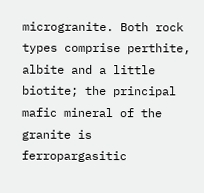microgranite. Both rock types comprise perthite, albite and a little biotite; the principal mafic mineral of the granite is ferropargasitic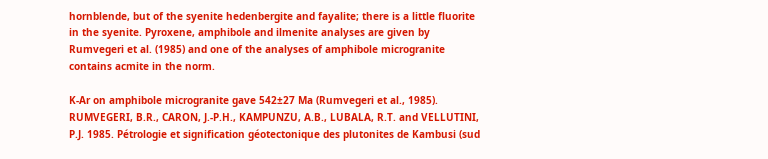hornblende, but of the syenite hedenbergite and fayalite; there is a little fluorite in the syenite. Pyroxene, amphibole and ilmenite analyses are given by Rumvegeri et al. (1985) and one of the analyses of amphibole microgranite contains acmite in the norm.

K-Ar on amphibole microgranite gave 542±27 Ma (Rumvegeri et al., 1985).
RUMVEGERI, B.R., CARON, J.-P.H., KAMPUNZU, A.B., LUBALA, R.T. and VELLUTINI, P.J. 1985. Pétrologie et signification géotectonique des plutonites de Kambusi (sud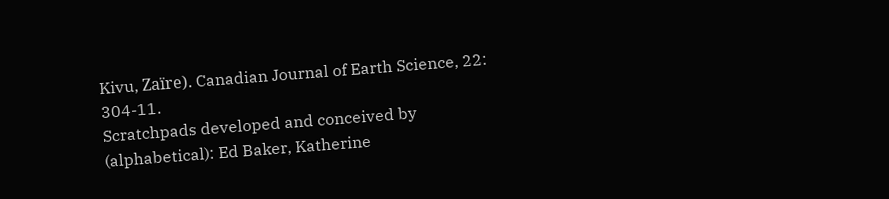Kivu, Zaïre). Canadian Journal of Earth Science, 22: 304-11.
Scratchpads developed and conceived by (alphabetical): Ed Baker, Katherine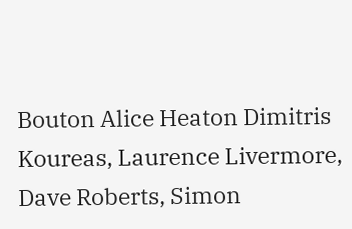Bouton Alice Heaton Dimitris Koureas, Laurence Livermore, Dave Roberts, Simon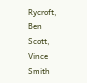Rycroft, Ben Scott, Vince Smith